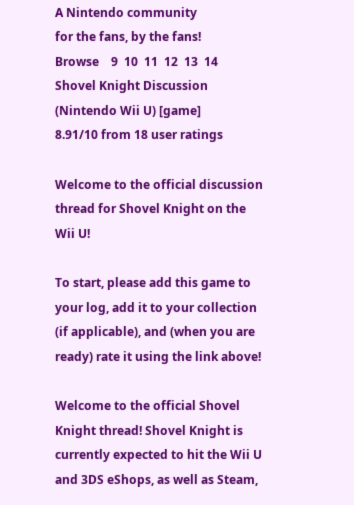A Nintendo community
for the fans, by the fans!
Browse    9  10  11  12  13  14
Shovel Knight Discussion (Nintendo Wii U) [game]
8.91/10 from 18 user ratings

Welcome to the official discussion thread for Shovel Knight on the Wii U!

To start, please add this game to your log, add it to your collection (if applicable), and (when you are ready) rate it using the link above!

Welcome to the official Shovel Knight thread! Shovel Knight is currently expected to hit the Wii U and 3DS eShops, as well as Steam,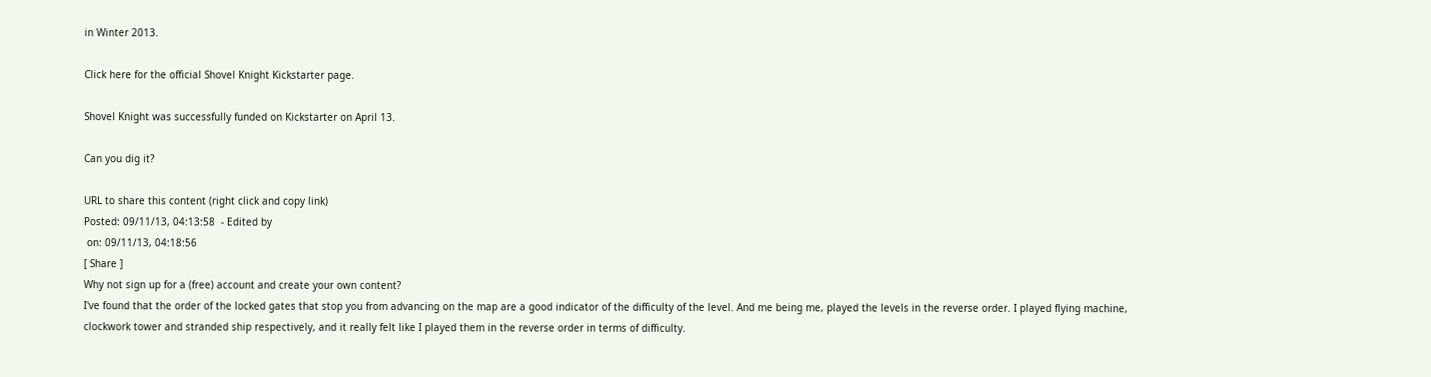in Winter 2013.

Click here for the official Shovel Knight Kickstarter page.

Shovel Knight was successfully funded on Kickstarter on April 13.

Can you dig it?

URL to share this content (right click and copy link)
Posted: 09/11/13, 04:13:58  - Edited by
 on: 09/11/13, 04:18:56
[ Share ]
Why not sign up for a (free) account and create your own content?
I've found that the order of the locked gates that stop you from advancing on the map are a good indicator of the difficulty of the level. And me being me, played the levels in the reverse order. I played flying machine, clockwork tower and stranded ship respectively, and it really felt like I played them in the reverse order in terms of difficulty.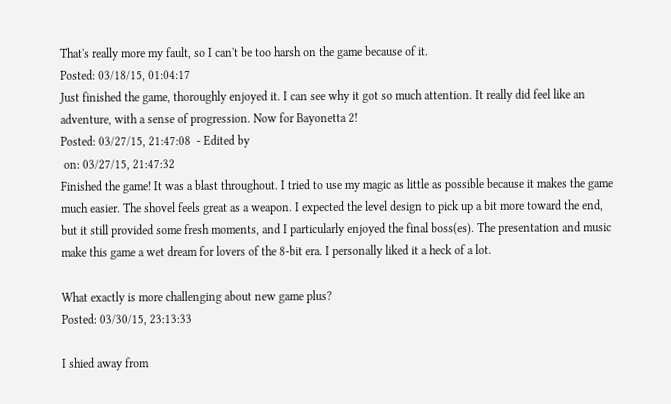That's really more my fault, so I can't be too harsh on the game because of it.
Posted: 03/18/15, 01:04:17
Just finished the game, thoroughly enjoyed it. I can see why it got so much attention. It really did feel like an adventure, with a sense of progression. Now for Bayonetta 2!
Posted: 03/27/15, 21:47:08  - Edited by
 on: 03/27/15, 21:47:32
Finished the game! It was a blast throughout. I tried to use my magic as little as possible because it makes the game much easier. The shovel feels great as a weapon. I expected the level design to pick up a bit more toward the end, but it still provided some fresh moments, and I particularly enjoyed the final boss(es). The presentation and music make this game a wet dream for lovers of the 8-bit era. I personally liked it a heck of a lot.

What exactly is more challenging about new game plus?
Posted: 03/30/15, 23:13:33

I shied away from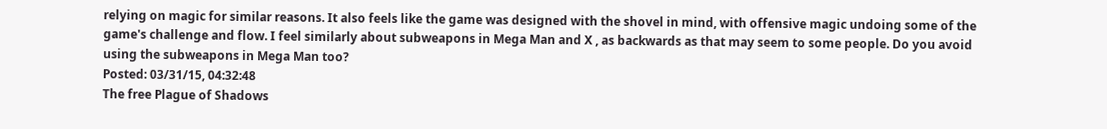relying on magic for similar reasons. It also feels like the game was designed with the shovel in mind, with offensive magic undoing some of the game's challenge and flow. I feel similarly about subweapons in Mega Man and X , as backwards as that may seem to some people. Do you avoid using the subweapons in Mega Man too?
Posted: 03/31/15, 04:32:48
The free Plague of Shadows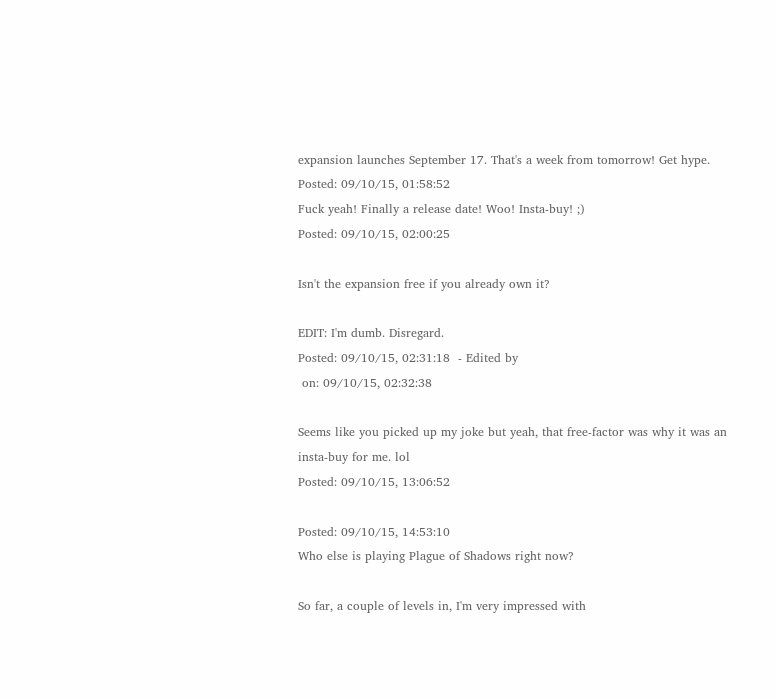expansion launches September 17. That's a week from tomorrow! Get hype.
Posted: 09/10/15, 01:58:52
Fuck yeah! Finally a release date! Woo! Insta-buy! ;)
Posted: 09/10/15, 02:00:25

Isn't the expansion free if you already own it?

EDIT: I'm dumb. Disregard.
Posted: 09/10/15, 02:31:18  - Edited by
 on: 09/10/15, 02:32:38

Seems like you picked up my joke but yeah, that free-factor was why it was an insta-buy for me. lol
Posted: 09/10/15, 13:06:52

Posted: 09/10/15, 14:53:10
Who else is playing Plague of Shadows right now?

So far, a couple of levels in, I'm very impressed with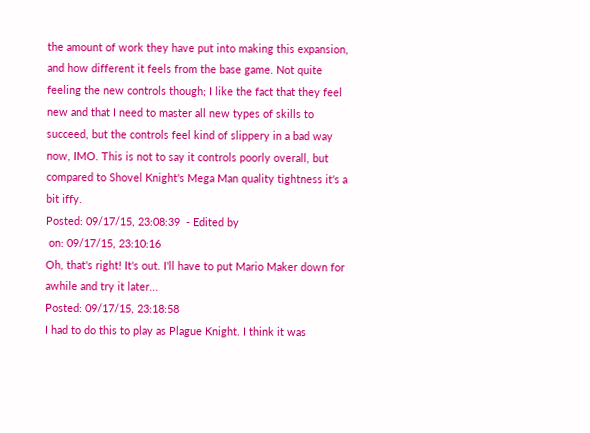the amount of work they have put into making this expansion, and how different it feels from the base game. Not quite feeling the new controls though; I like the fact that they feel new and that I need to master all new types of skills to succeed, but the controls feel kind of slippery in a bad way now, IMO. This is not to say it controls poorly overall, but compared to Shovel Knight's Mega Man quality tightness it's a bit iffy.
Posted: 09/17/15, 23:08:39  - Edited by
 on: 09/17/15, 23:10:16
Oh, that's right! It's out. I'll have to put Mario Maker down for awhile and try it later...
Posted: 09/17/15, 23:18:58
I had to do this to play as Plague Knight. I think it was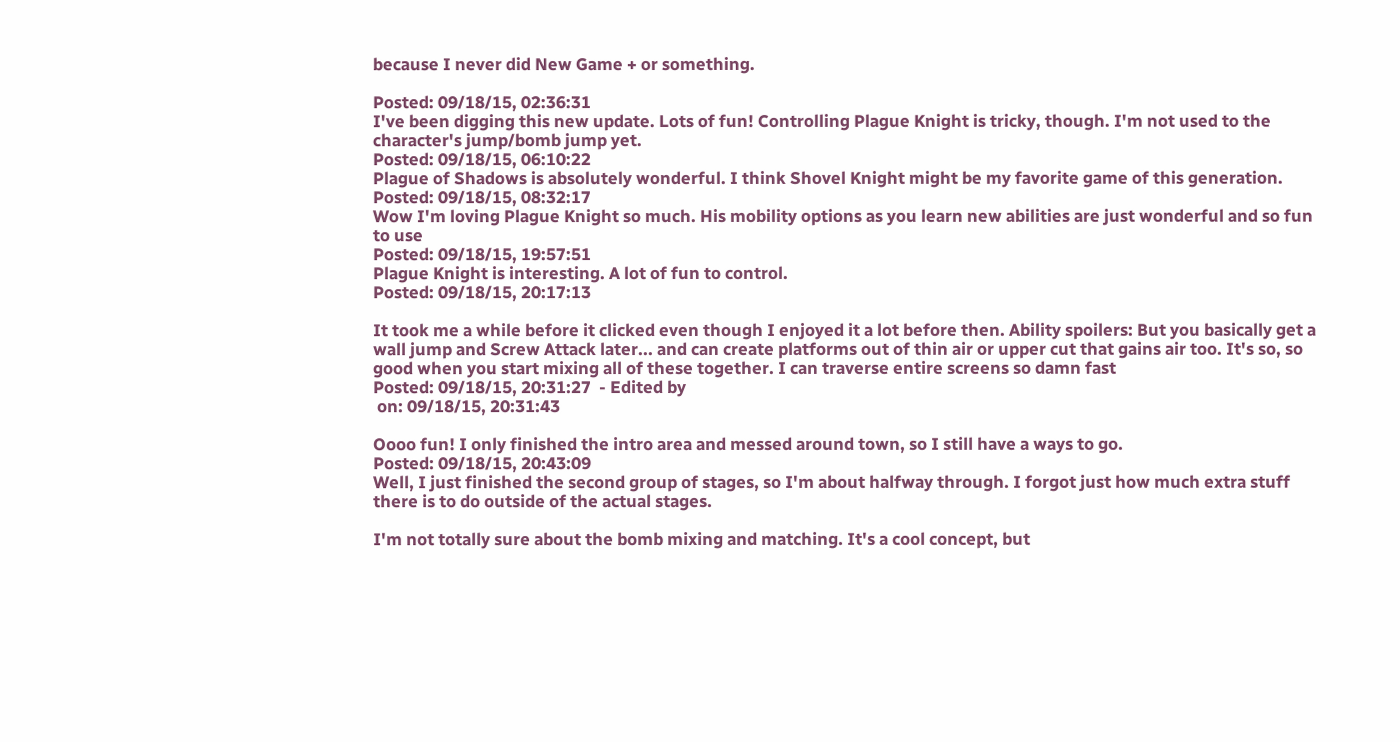because I never did New Game + or something.

Posted: 09/18/15, 02:36:31
I've been digging this new update. Lots of fun! Controlling Plague Knight is tricky, though. I'm not used to the character's jump/bomb jump yet.
Posted: 09/18/15, 06:10:22
Plague of Shadows is absolutely wonderful. I think Shovel Knight might be my favorite game of this generation.
Posted: 09/18/15, 08:32:17
Wow I'm loving Plague Knight so much. His mobility options as you learn new abilities are just wonderful and so fun to use
Posted: 09/18/15, 19:57:51
Plague Knight is interesting. A lot of fun to control.
Posted: 09/18/15, 20:17:13

It took me a while before it clicked even though I enjoyed it a lot before then. Ability spoilers: But you basically get a wall jump and Screw Attack later... and can create platforms out of thin air or upper cut that gains air too. It's so, so good when you start mixing all of these together. I can traverse entire screens so damn fast
Posted: 09/18/15, 20:31:27  - Edited by
 on: 09/18/15, 20:31:43

Oooo fun! I only finished the intro area and messed around town, so I still have a ways to go.
Posted: 09/18/15, 20:43:09
Well, I just finished the second group of stages, so I'm about halfway through. I forgot just how much extra stuff there is to do outside of the actual stages.

I'm not totally sure about the bomb mixing and matching. It's a cool concept, but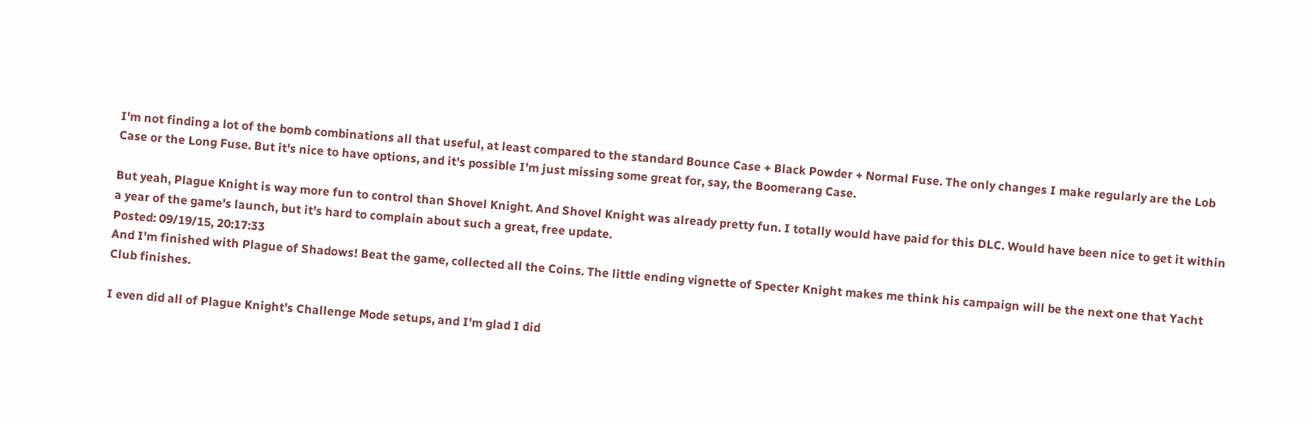I'm not finding a lot of the bomb combinations all that useful, at least compared to the standard Bounce Case + Black Powder + Normal Fuse. The only changes I make regularly are the Lob Case or the Long Fuse. But it's nice to have options, and it's possible I'm just missing some great for, say, the Boomerang Case.

But yeah, Plague Knight is way more fun to control than Shovel Knight. And Shovel Knight was already pretty fun. I totally would have paid for this DLC. Would have been nice to get it within a year of the game's launch, but it's hard to complain about such a great, free update.
Posted: 09/19/15, 20:17:33
And I'm finished with Plague of Shadows! Beat the game, collected all the Coins. The little ending vignette of Specter Knight makes me think his campaign will be the next one that Yacht Club finishes.

I even did all of Plague Knight's Challenge Mode setups, and I'm glad I did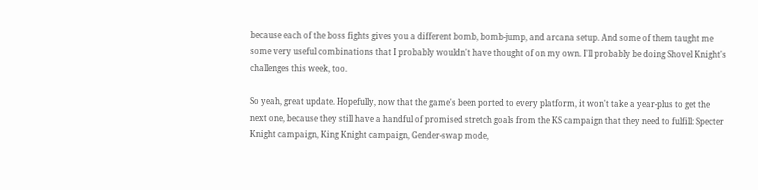because each of the boss fights gives you a different bomb, bomb-jump, and arcana setup. And some of them taught me some very useful combinations that I probably wouldn't have thought of on my own. I'll probably be doing Shovel Knight's challenges this week, too.

So yeah, great update. Hopefully, now that the game's been ported to every platform, it won't take a year-plus to get the next one, because they still have a handful of promised stretch goals from the KS campaign that they need to fulfill: Specter Knight campaign, King Knight campaign, Gender-swap mode,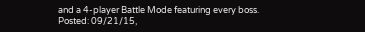and a 4-player Battle Mode featuring every boss.
Posted: 09/21/15,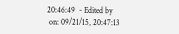20:46:49  - Edited by
 on: 09/21/15, 20:47:13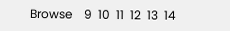Browse    9  10  11  12  13  14